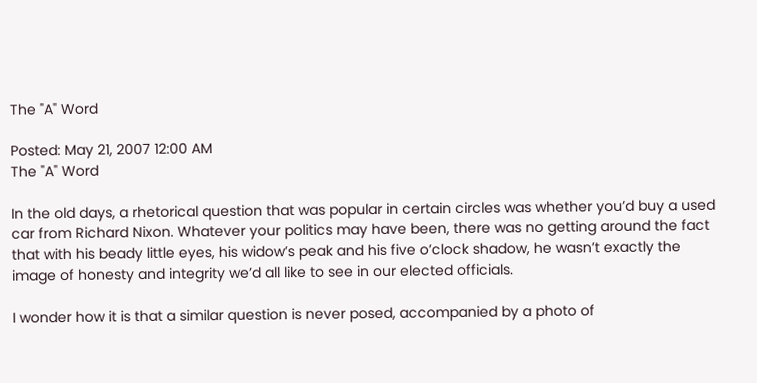The "A" Word

Posted: May 21, 2007 12:00 AM
The "A" Word

In the old days, a rhetorical question that was popular in certain circles was whether you’d buy a used car from Richard Nixon. Whatever your politics may have been, there was no getting around the fact that with his beady little eyes, his widow’s peak and his five o’clock shadow, he wasn’t exactly the image of honesty and integrity we’d all like to see in our elected officials.

I wonder how it is that a similar question is never posed, accompanied by a photo of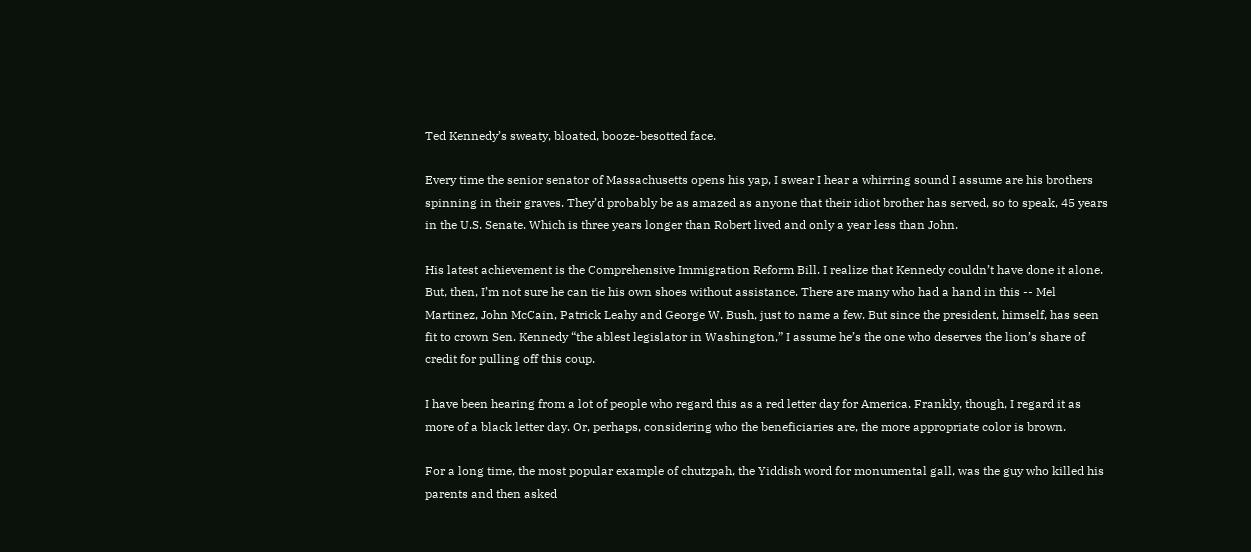Ted Kennedy’s sweaty, bloated, booze-besotted face.

Every time the senior senator of Massachusetts opens his yap, I swear I hear a whirring sound I assume are his brothers spinning in their graves. They’d probably be as amazed as anyone that their idiot brother has served, so to speak, 45 years in the U.S. Senate. Which is three years longer than Robert lived and only a year less than John.

His latest achievement is the Comprehensive Immigration Reform Bill. I realize that Kennedy couldn’t have done it alone. But, then, I’m not sure he can tie his own shoes without assistance. There are many who had a hand in this -- Mel Martinez, John McCain, Patrick Leahy and George W. Bush, just to name a few. But since the president, himself, has seen fit to crown Sen. Kennedy “the ablest legislator in Washington,” I assume he’s the one who deserves the lion’s share of credit for pulling off this coup.

I have been hearing from a lot of people who regard this as a red letter day for America. Frankly, though, I regard it as more of a black letter day. Or, perhaps, considering who the beneficiaries are, the more appropriate color is brown.

For a long time, the most popular example of chutzpah, the Yiddish word for monumental gall, was the guy who killed his parents and then asked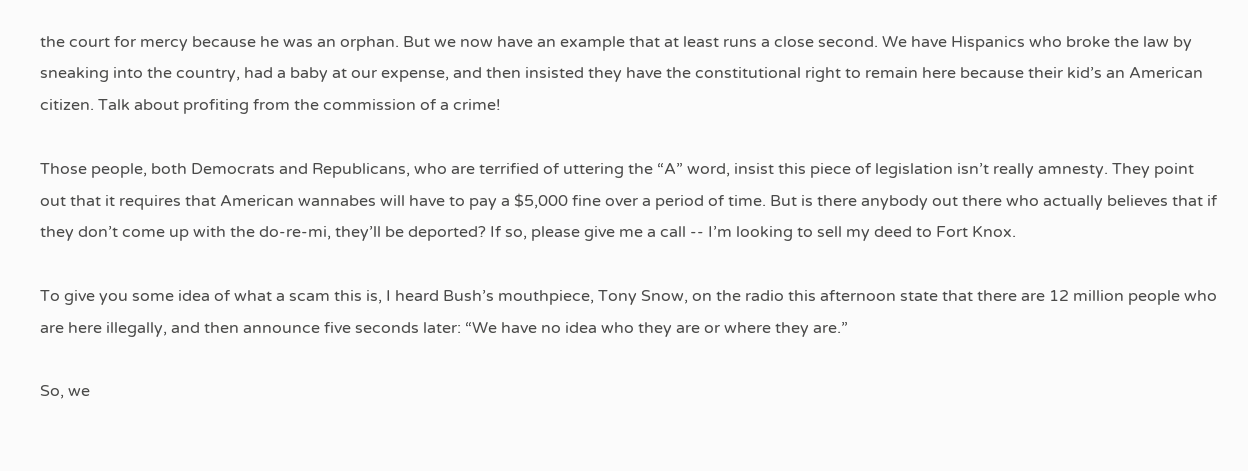the court for mercy because he was an orphan. But we now have an example that at least runs a close second. We have Hispanics who broke the law by sneaking into the country, had a baby at our expense, and then insisted they have the constitutional right to remain here because their kid’s an American citizen. Talk about profiting from the commission of a crime!

Those people, both Democrats and Republicans, who are terrified of uttering the “A” word, insist this piece of legislation isn’t really amnesty. They point out that it requires that American wannabes will have to pay a $5,000 fine over a period of time. But is there anybody out there who actually believes that if they don’t come up with the do-re-mi, they’ll be deported? If so, please give me a call -- I’m looking to sell my deed to Fort Knox.

To give you some idea of what a scam this is, I heard Bush’s mouthpiece, Tony Snow, on the radio this afternoon state that there are 12 million people who are here illegally, and then announce five seconds later: “We have no idea who they are or where they are.”

So, we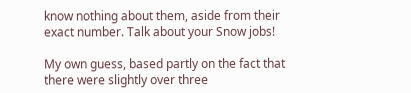know nothing about them, aside from their exact number. Talk about your Snow jobs!

My own guess, based partly on the fact that there were slightly over three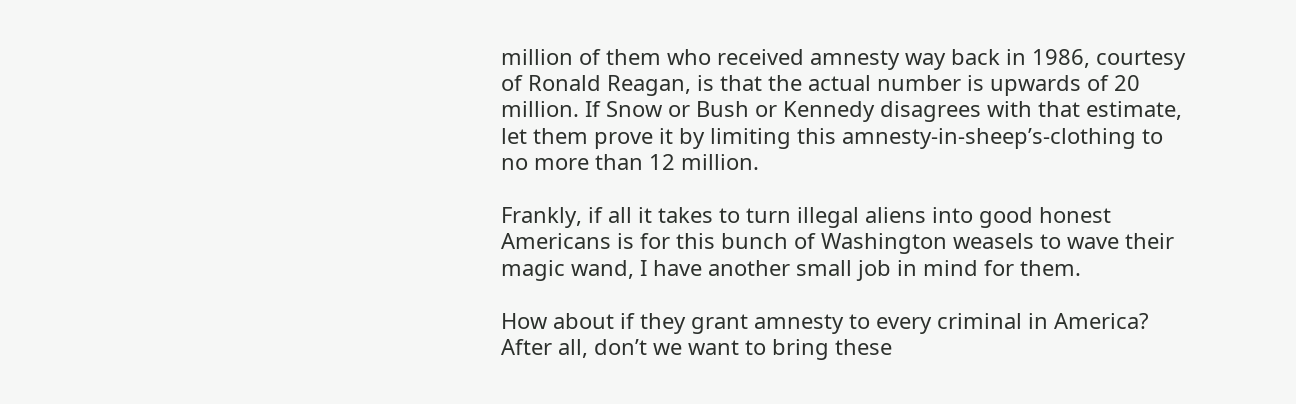million of them who received amnesty way back in 1986, courtesy of Ronald Reagan, is that the actual number is upwards of 20 million. If Snow or Bush or Kennedy disagrees with that estimate, let them prove it by limiting this amnesty-in-sheep’s-clothing to no more than 12 million.

Frankly, if all it takes to turn illegal aliens into good honest Americans is for this bunch of Washington weasels to wave their magic wand, I have another small job in mind for them.

How about if they grant amnesty to every criminal in America? After all, don’t we want to bring these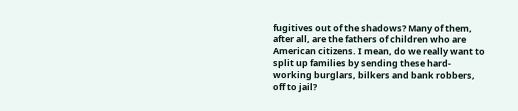fugitives out of the shadows? Many of them, after all, are the fathers of children who are American citizens. I mean, do we really want to split up families by sending these hard-working burglars, bilkers and bank robbers, off to jail?